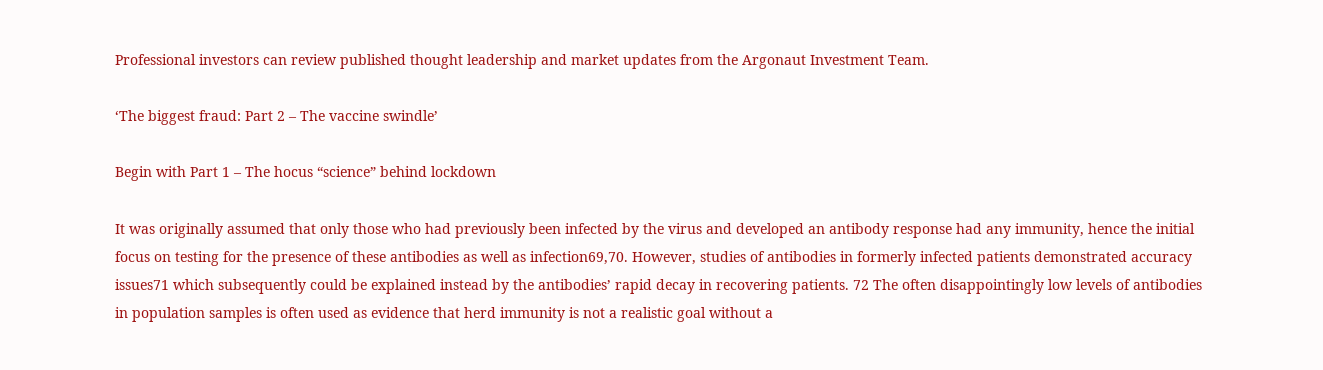Professional investors can review published thought leadership and market updates from the Argonaut Investment Team.

‘The biggest fraud: Part 2 – The vaccine swindle’

Begin with Part 1 – The hocus “science” behind lockdown

It was originally assumed that only those who had previously been infected by the virus and developed an antibody response had any immunity, hence the initial focus on testing for the presence of these antibodies as well as infection69,70. However, studies of antibodies in formerly infected patients demonstrated accuracy issues71 which subsequently could be explained instead by the antibodies’ rapid decay in recovering patients. 72 The often disappointingly low levels of antibodies in population samples is often used as evidence that herd immunity is not a realistic goal without a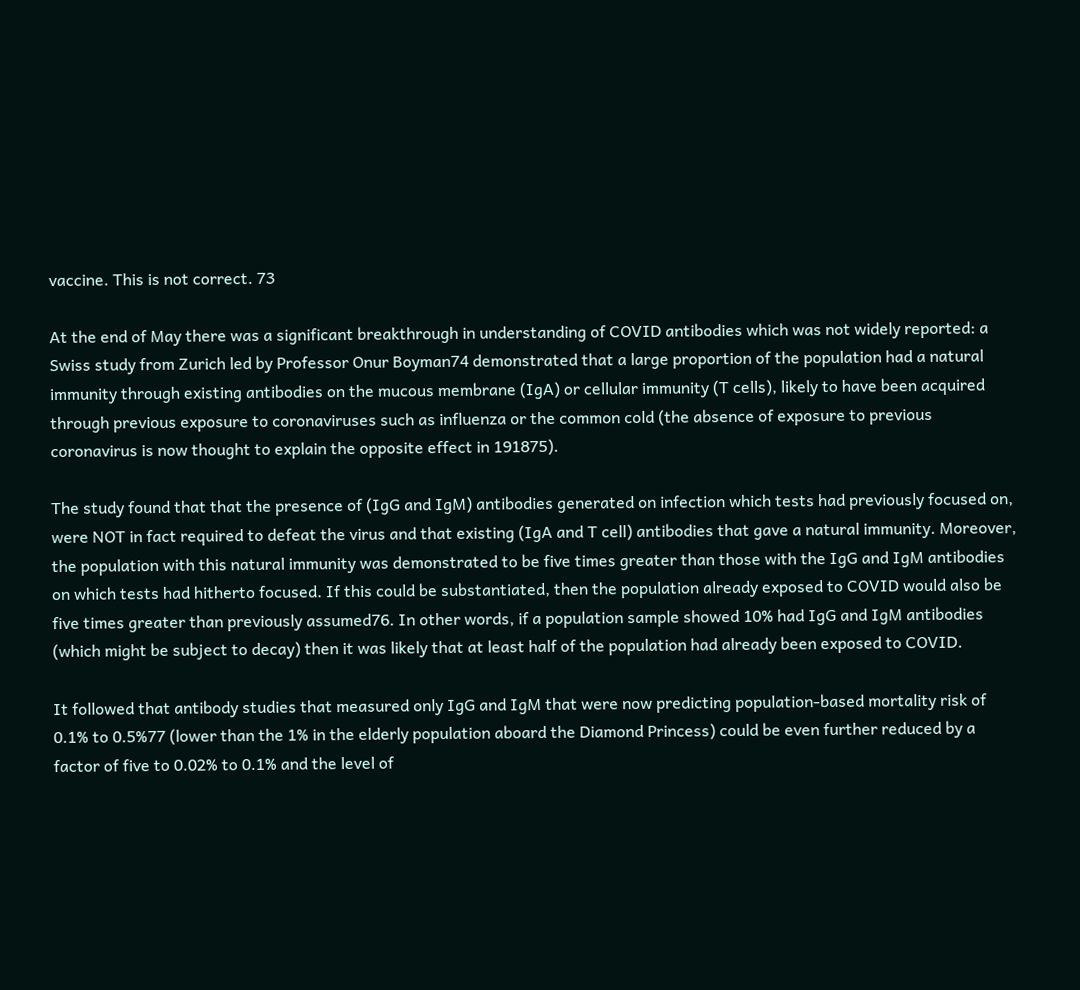vaccine. This is not correct. 73

At the end of May there was a significant breakthrough in understanding of COVID antibodies which was not widely reported: a Swiss study from Zurich led by Professor Onur Boyman74 demonstrated that a large proportion of the population had a natural immunity through existing antibodies on the mucous membrane (IgA) or cellular immunity (T cells), likely to have been acquired through previous exposure to coronaviruses such as influenza or the common cold (the absence of exposure to previous coronavirus is now thought to explain the opposite effect in 191875).

The study found that that the presence of (IgG and IgM) antibodies generated on infection which tests had previously focused on, were NOT in fact required to defeat the virus and that existing (IgA and T cell) antibodies that gave a natural immunity. Moreover, the population with this natural immunity was demonstrated to be five times greater than those with the IgG and IgM antibodies on which tests had hitherto focused. If this could be substantiated, then the population already exposed to COVID would also be five times greater than previously assumed76. In other words, if a population sample showed 10% had IgG and IgM antibodies (which might be subject to decay) then it was likely that at least half of the population had already been exposed to COVID.

It followed that antibody studies that measured only IgG and IgM that were now predicting population-based mortality risk of 0.1% to 0.5%77 (lower than the 1% in the elderly population aboard the Diamond Princess) could be even further reduced by a factor of five to 0.02% to 0.1% and the level of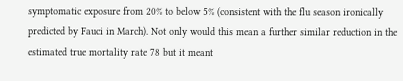symptomatic exposure from 20% to below 5% (consistent with the flu season ironically predicted by Fauci in March). Not only would this mean a further similar reduction in the estimated true mortality rate 78 but it meant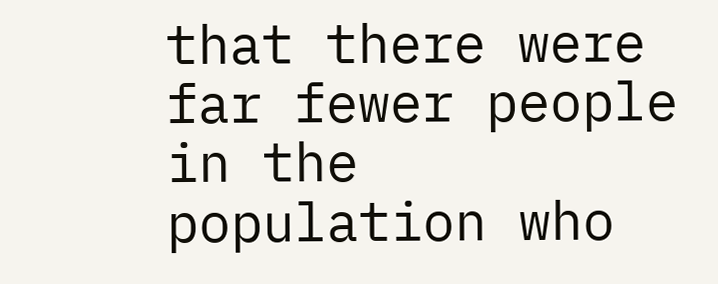that there were far fewer people in the population who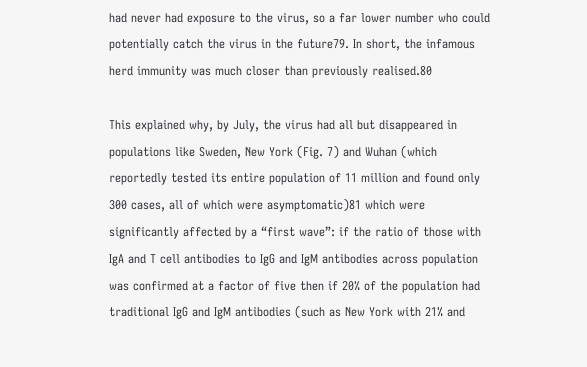had never had exposure to the virus, so a far lower number who could potentially catch the virus in the future79. In short, the infamous herd immunity was much closer than previously realised.80

This explained why, by July, the virus had all but disappeared in populations like Sweden, New York (Fig. 7) and Wuhan (which reportedly tested its entire population of 11 million and found only 300 cases, all of which were asymptomatic)81 which were significantly affected by a “first wave”: if the ratio of those with IgA and T cell antibodies to IgG and IgM antibodies across population was confirmed at a factor of five then if 20% of the population had traditional IgG and IgM antibodies (such as New York with 21% and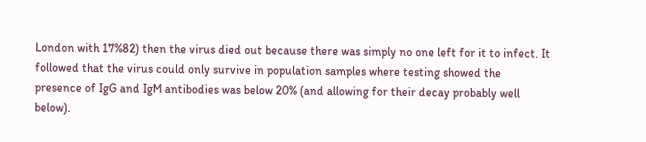London with 17%82) then the virus died out because there was simply no one left for it to infect. It followed that the virus could only survive in population samples where testing showed the presence of IgG and IgM antibodies was below 20% (and allowing for their decay probably well below).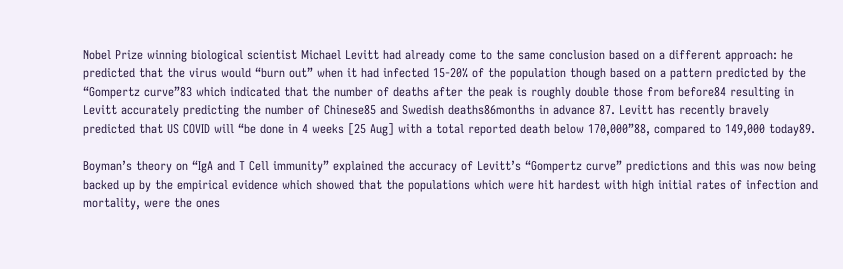Nobel Prize winning biological scientist Michael Levitt had already come to the same conclusion based on a different approach: he predicted that the virus would “burn out” when it had infected 15-20% of the population though based on a pattern predicted by the “Gompertz curve”83 which indicated that the number of deaths after the peak is roughly double those from before84 resulting in Levitt accurately predicting the number of Chinese85 and Swedish deaths86months in advance 87. Levitt has recently bravely predicted that US COVID will “be done in 4 weeks [25 Aug] with a total reported death below 170,000”88, compared to 149,000 today89.

Boyman’s theory on “IgA and T Cell immunity” explained the accuracy of Levitt’s “Gompertz curve” predictions and this was now being backed up by the empirical evidence which showed that the populations which were hit hardest with high initial rates of infection and mortality, were the ones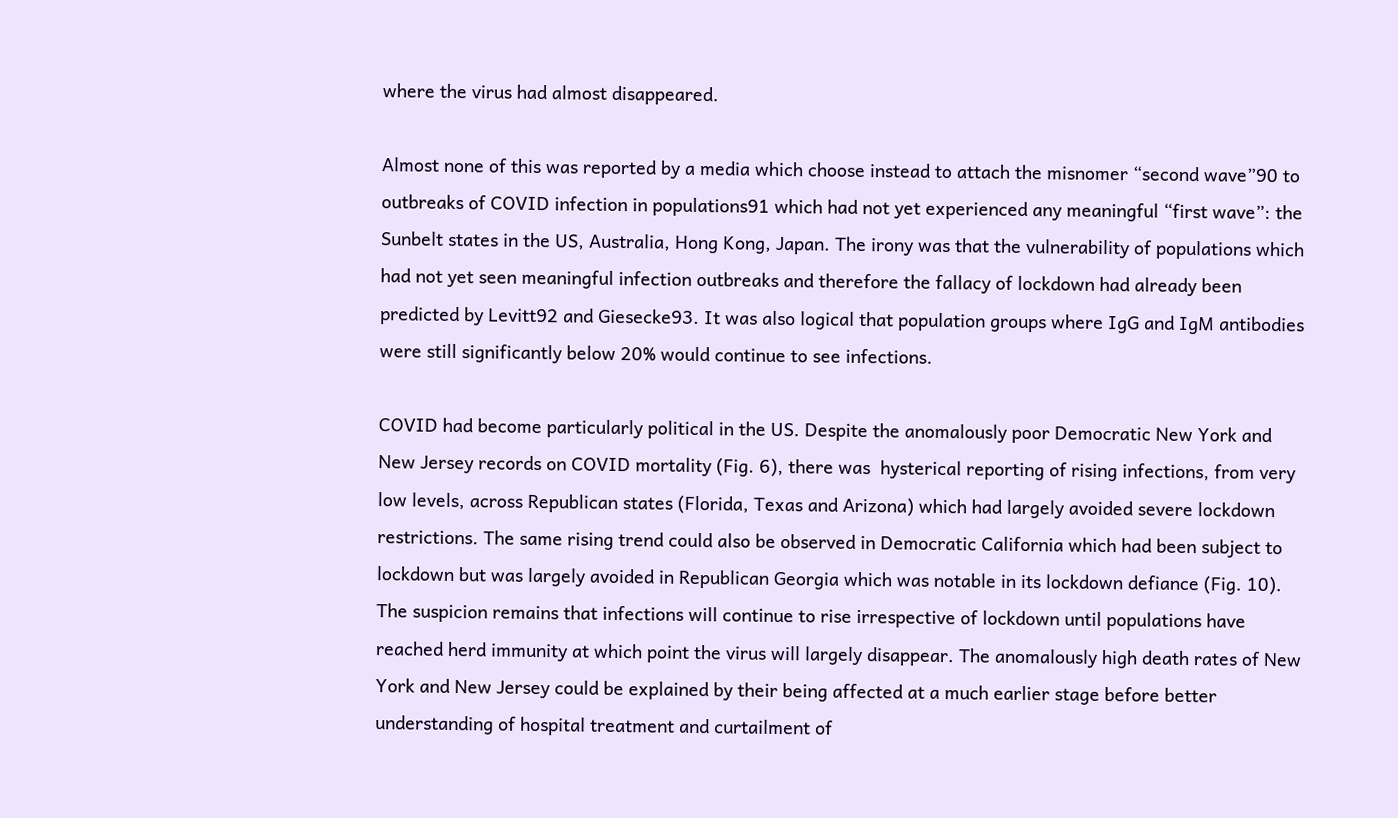where the virus had almost disappeared.

Almost none of this was reported by a media which choose instead to attach the misnomer “second wave”90 to outbreaks of COVID infection in populations91 which had not yet experienced any meaningful “first wave”: the Sunbelt states in the US, Australia, Hong Kong, Japan. The irony was that the vulnerability of populations which had not yet seen meaningful infection outbreaks and therefore the fallacy of lockdown had already been predicted by Levitt92 and Giesecke93. It was also logical that population groups where IgG and IgM antibodies were still significantly below 20% would continue to see infections.

COVID had become particularly political in the US. Despite the anomalously poor Democratic New York and New Jersey records on COVID mortality (Fig. 6), there was  hysterical reporting of rising infections, from very low levels, across Republican states (Florida, Texas and Arizona) which had largely avoided severe lockdown restrictions. The same rising trend could also be observed in Democratic California which had been subject to lockdown but was largely avoided in Republican Georgia which was notable in its lockdown defiance (Fig. 10). The suspicion remains that infections will continue to rise irrespective of lockdown until populations have reached herd immunity at which point the virus will largely disappear. The anomalously high death rates of New York and New Jersey could be explained by their being affected at a much earlier stage before better understanding of hospital treatment and curtailment of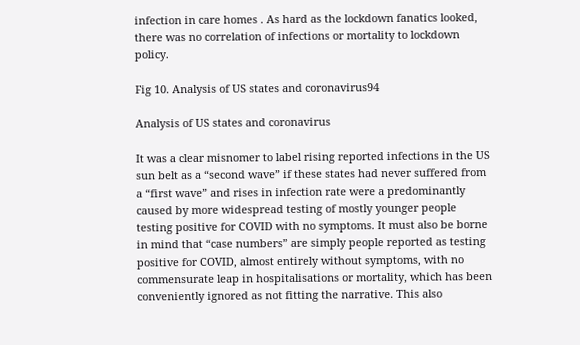infection in care homes . As hard as the lockdown fanatics looked, there was no correlation of infections or mortality to lockdown policy.

Fig 10. Analysis of US states and coronavirus94

Analysis of US states and coronavirus

It was a clear misnomer to label rising reported infections in the US sun belt as a “second wave” if these states had never suffered from a “first wave” and rises in infection rate were a predominantly caused by more widespread testing of mostly younger people testing positive for COVID with no symptoms. It must also be borne in mind that “case numbers” are simply people reported as testing positive for COVID, almost entirely without symptoms, with no commensurate leap in hospitalisations or mortality, which has been conveniently ignored as not fitting the narrative. This also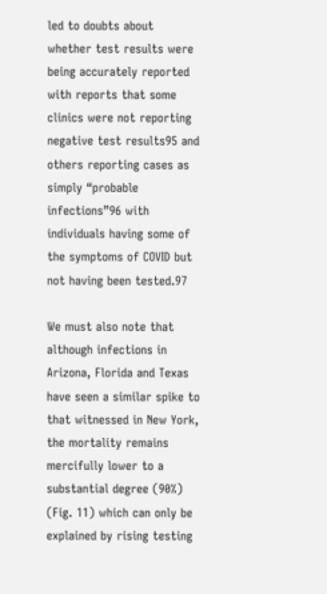led to doubts about whether test results were being accurately reported with reports that some clinics were not reporting negative test results95 and others reporting cases as simply “probable infections”96 with individuals having some of the symptoms of COVID but not having been tested.97

We must also note that although infections in Arizona, Florida and Texas have seen a similar spike to that witnessed in New York, the mortality remains mercifully lower to a substantial degree (90%) (Fig. 11) which can only be explained by rising testing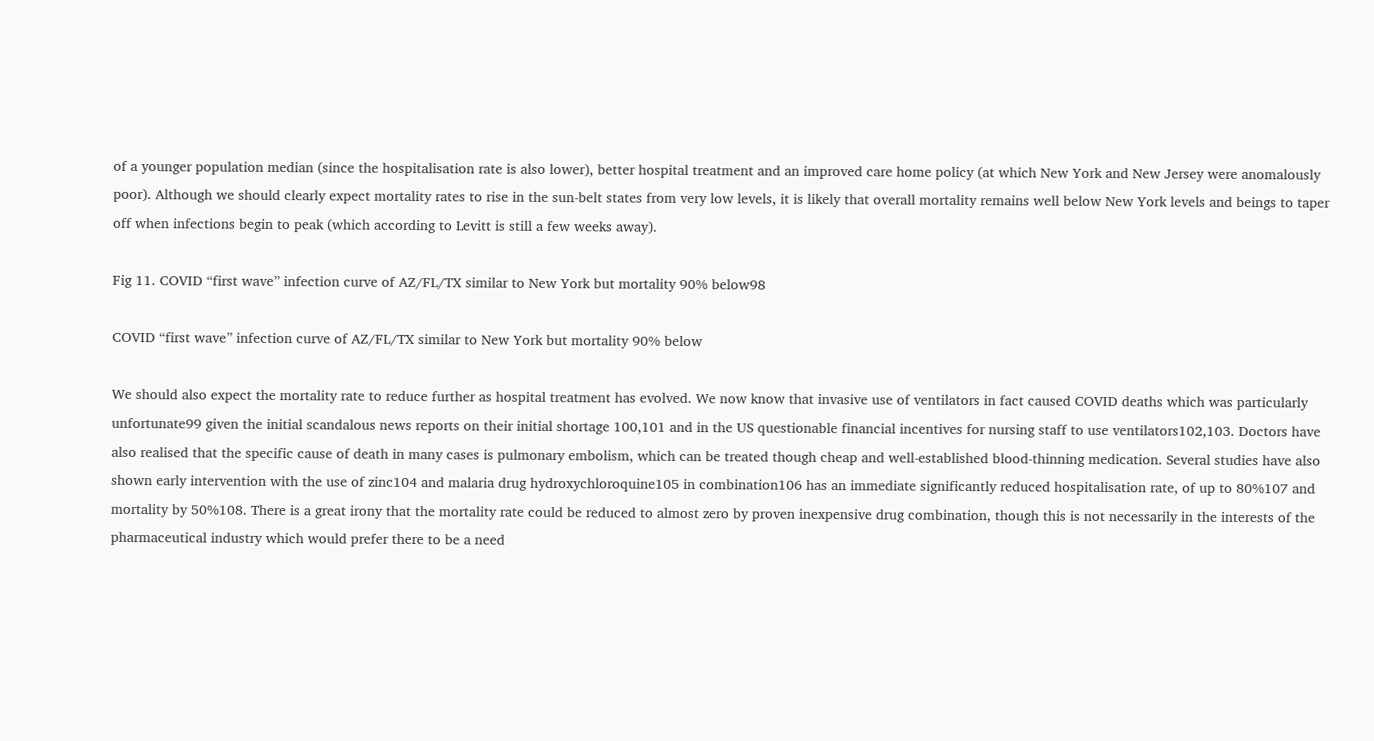of a younger population median (since the hospitalisation rate is also lower), better hospital treatment and an improved care home policy (at which New York and New Jersey were anomalously poor). Although we should clearly expect mortality rates to rise in the sun-belt states from very low levels, it is likely that overall mortality remains well below New York levels and beings to taper off when infections begin to peak (which according to Levitt is still a few weeks away).

Fig 11. COVID “first wave” infection curve of AZ/FL/TX similar to New York but mortality 90% below98

COVID “first wave” infection curve of AZ/FL/TX similar to New York but mortality 90% below

We should also expect the mortality rate to reduce further as hospital treatment has evolved. We now know that invasive use of ventilators in fact caused COVID deaths which was particularly unfortunate99 given the initial scandalous news reports on their initial shortage 100,101 and in the US questionable financial incentives for nursing staff to use ventilators102,103. Doctors have also realised that the specific cause of death in many cases is pulmonary embolism, which can be treated though cheap and well-established blood-thinning medication. Several studies have also shown early intervention with the use of zinc104 and malaria drug hydroxychloroquine105 in combination106 has an immediate significantly reduced hospitalisation rate, of up to 80%107 and mortality by 50%108. There is a great irony that the mortality rate could be reduced to almost zero by proven inexpensive drug combination, though this is not necessarily in the interests of the pharmaceutical industry which would prefer there to be a need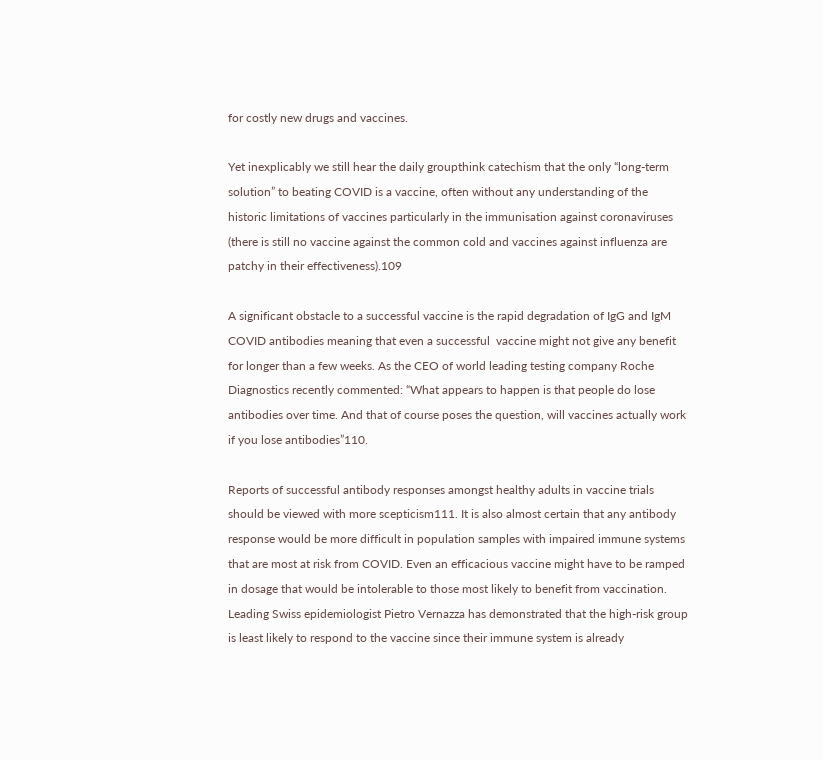for costly new drugs and vaccines.

Yet inexplicably we still hear the daily groupthink catechism that the only “long-term solution” to beating COVID is a vaccine, often without any understanding of the historic limitations of vaccines particularly in the immunisation against coronaviruses (there is still no vaccine against the common cold and vaccines against influenza are patchy in their effectiveness).109

A significant obstacle to a successful vaccine is the rapid degradation of IgG and IgM COVID antibodies meaning that even a successful  vaccine might not give any benefit for longer than a few weeks. As the CEO of world leading testing company Roche Diagnostics recently commented: “What appears to happen is that people do lose antibodies over time. And that of course poses the question, will vaccines actually work if you lose antibodies”110.

Reports of successful antibody responses amongst healthy adults in vaccine trials should be viewed with more scepticism111. It is also almost certain that any antibody response would be more difficult in population samples with impaired immune systems that are most at risk from COVID. Even an efficacious vaccine might have to be ramped in dosage that would be intolerable to those most likely to benefit from vaccination.  Leading Swiss epidemiologist Pietro Vernazza has demonstrated that the high-risk group is least likely to respond to the vaccine since their immune system is already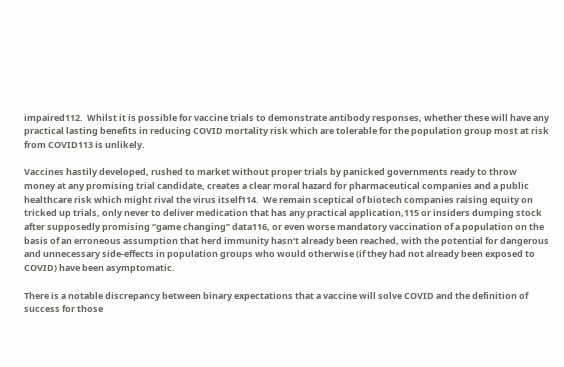impaired112.  Whilst it is possible for vaccine trials to demonstrate antibody responses, whether these will have any practical lasting benefits in reducing COVID mortality risk which are tolerable for the population group most at risk from COVID113 is unlikely.

Vaccines hastily developed, rushed to market without proper trials by panicked governments ready to throw money at any promising trial candidate, creates a clear moral hazard for pharmaceutical companies and a public healthcare risk which might rival the virus itself114.  We remain sceptical of biotech companies raising equity on tricked up trials, only never to deliver medication that has any practical application,115 or insiders dumping stock after supposedly promising “game changing” data116, or even worse mandatory vaccination of a population on the basis of an erroneous assumption that herd immunity hasn’t already been reached, with the potential for dangerous and unnecessary side-effects in population groups who would otherwise (if they had not already been exposed to COVID) have been asymptomatic.

There is a notable discrepancy between binary expectations that a vaccine will solve COVID and the definition of success for those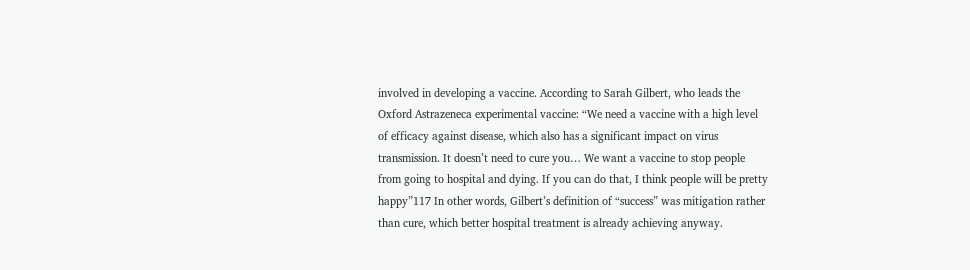involved in developing a vaccine. According to Sarah Gilbert, who leads the Oxford Astrazeneca experimental vaccine: “We need a vaccine with a high level of efficacy against disease, which also has a significant impact on virus transmission. It doesn’t need to cure you… We want a vaccine to stop people from going to hospital and dying. If you can do that, I think people will be pretty happy”117 In other words, Gilbert’s definition of “success” was mitigation rather than cure, which better hospital treatment is already achieving anyway.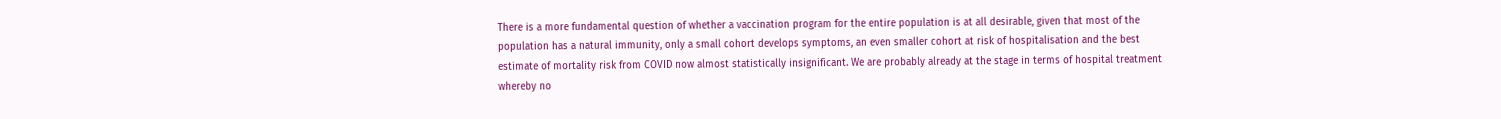There is a more fundamental question of whether a vaccination program for the entire population is at all desirable, given that most of the population has a natural immunity, only a small cohort develops symptoms, an even smaller cohort at risk of hospitalisation and the best estimate of mortality risk from COVID now almost statistically insignificant. We are probably already at the stage in terms of hospital treatment whereby no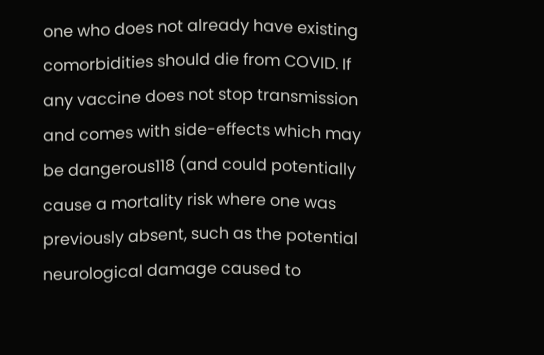one who does not already have existing comorbidities should die from COVID. If any vaccine does not stop transmission and comes with side-effects which may be dangerous118 (and could potentially cause a mortality risk where one was previously absent, such as the potential neurological damage caused to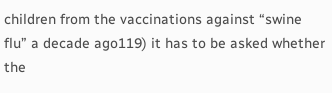children from the vaccinations against “swine flu” a decade ago119) it has to be asked whether the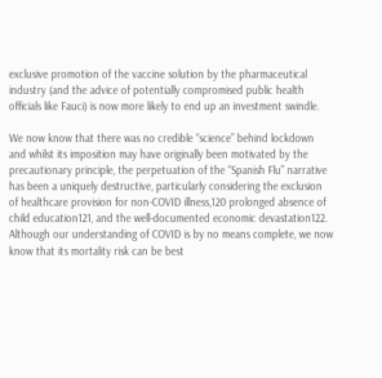exclusive promotion of the vaccine solution by the pharmaceutical industry (and the advice of potentially compromised public health officials like Fauci) is now more likely to end up an investment swindle.

We now know that there was no credible “science” behind lockdown and whilst its imposition may have originally been motivated by the precautionary principle, the perpetuation of the “Spanish Flu” narrative has been a uniquely destructive, particularly considering the exclusion of healthcare provision for non-COVID illness,120 prolonged absence of child education121, and the well-documented economic devastation122. Although our understanding of COVID is by no means complete, we now know that its mortality risk can be best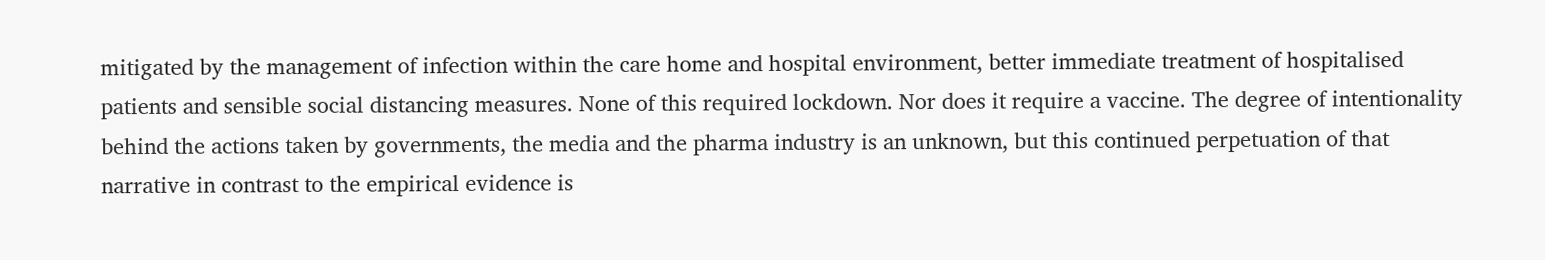mitigated by the management of infection within the care home and hospital environment, better immediate treatment of hospitalised patients and sensible social distancing measures. None of this required lockdown. Nor does it require a vaccine. The degree of intentionality behind the actions taken by governments, the media and the pharma industry is an unknown, but this continued perpetuation of that narrative in contrast to the empirical evidence is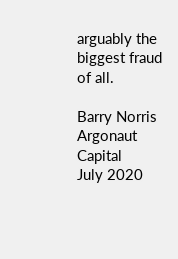arguably the biggest fraud of all.

Barry Norris
Argonaut Capital
July 2020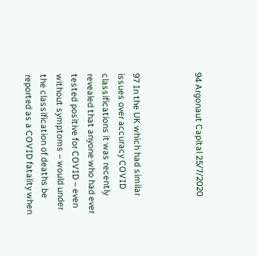94 Argonaut Capital 25/7/2020



97 In the UK which had similar issues over accuracy COVID classifications it was recently revealed that anyone who had ever tested positive for COVID – even without symptoms – would under the classification of deaths be reported as a COVID fatality when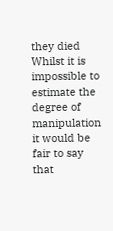they died Whilst it is impossible to estimate the degree of manipulation it would be fair to say that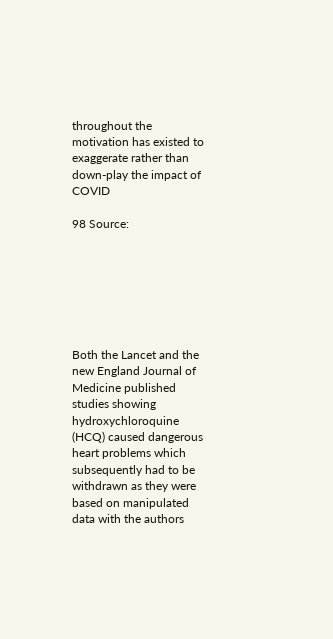throughout the motivation has existed to exaggerate rather than down-play the impact of COVID

98 Source:







Both the Lancet and the new England Journal of Medicine published studies showing hydroxychloroquine (HCQ) caused dangerous heart problems which subsequently had to be withdrawn as they were based on manipulated data with the authors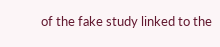of the fake study linked to the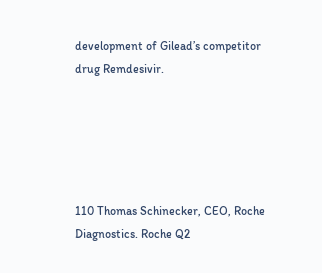development of Gilead’s competitor drug Remdesivir.





110 Thomas Schinecker, CEO, Roche Diagnostics. Roche Q2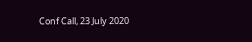Conf Call, 23 July 2020